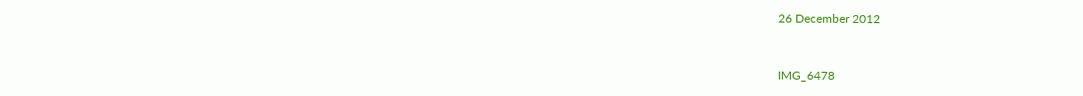26 December 2012


IMG_6478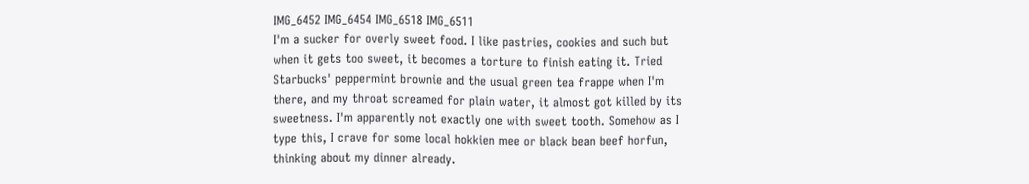IMG_6452 IMG_6454 IMG_6518 IMG_6511
I'm a sucker for overly sweet food. I like pastries, cookies and such but when it gets too sweet, it becomes a torture to finish eating it. Tried Starbucks' peppermint brownie and the usual green tea frappe when I'm there, and my throat screamed for plain water, it almost got killed by its sweetness. I'm apparently not exactly one with sweet tooth. Somehow as I type this, I crave for some local hokkien mee or black bean beef horfun, thinking about my dinner already.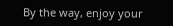By the way, enjoy your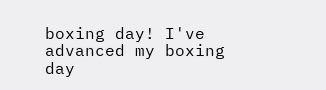boxing day! I've advanced my boxing day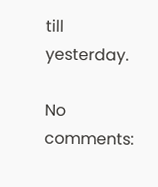till yesterday.

No comments: